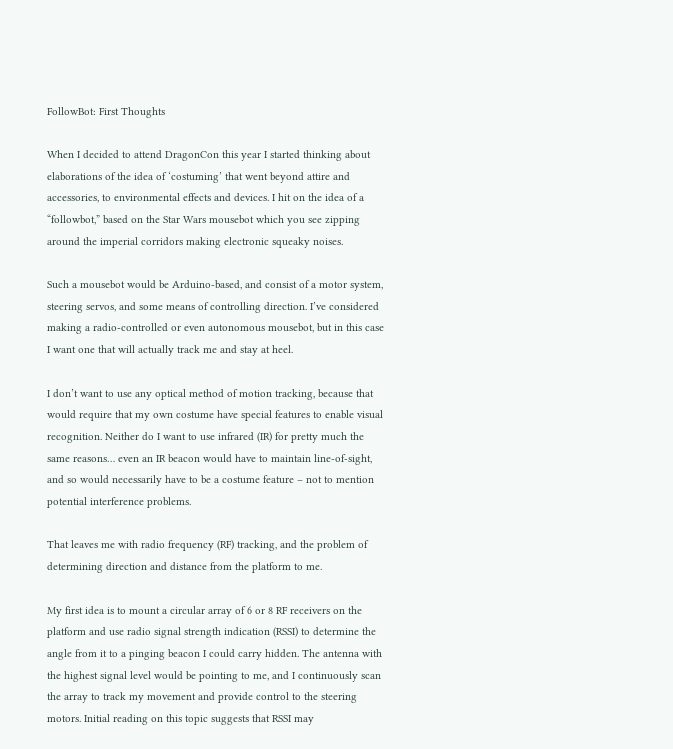FollowBot: First Thoughts

When I decided to attend DragonCon this year I started thinking about elaborations of the idea of ‘costuming’ that went beyond attire and accessories, to environmental effects and devices. I hit on the idea of a “followbot,” based on the Star Wars mousebot which you see zipping around the imperial corridors making electronic squeaky noises.

Such a mousebot would be Arduino-based, and consist of a motor system, steering servos, and some means of controlling direction. I’ve considered making a radio-controlled or even autonomous mousebot, but in this case I want one that will actually track me and stay at heel.

I don’t want to use any optical method of motion tracking, because that would require that my own costume have special features to enable visual recognition. Neither do I want to use infrared (IR) for pretty much the same reasons… even an IR beacon would have to maintain line-of-sight, and so would necessarily have to be a costume feature – not to mention potential interference problems.

That leaves me with radio frequency (RF) tracking, and the problem of determining direction and distance from the platform to me.

My first idea is to mount a circular array of 6 or 8 RF receivers on the platform and use radio signal strength indication (RSSI) to determine the angle from it to a pinging beacon I could carry hidden. The antenna with the highest signal level would be pointing to me, and I continuously scan the array to track my movement and provide control to the steering motors. Initial reading on this topic suggests that RSSI may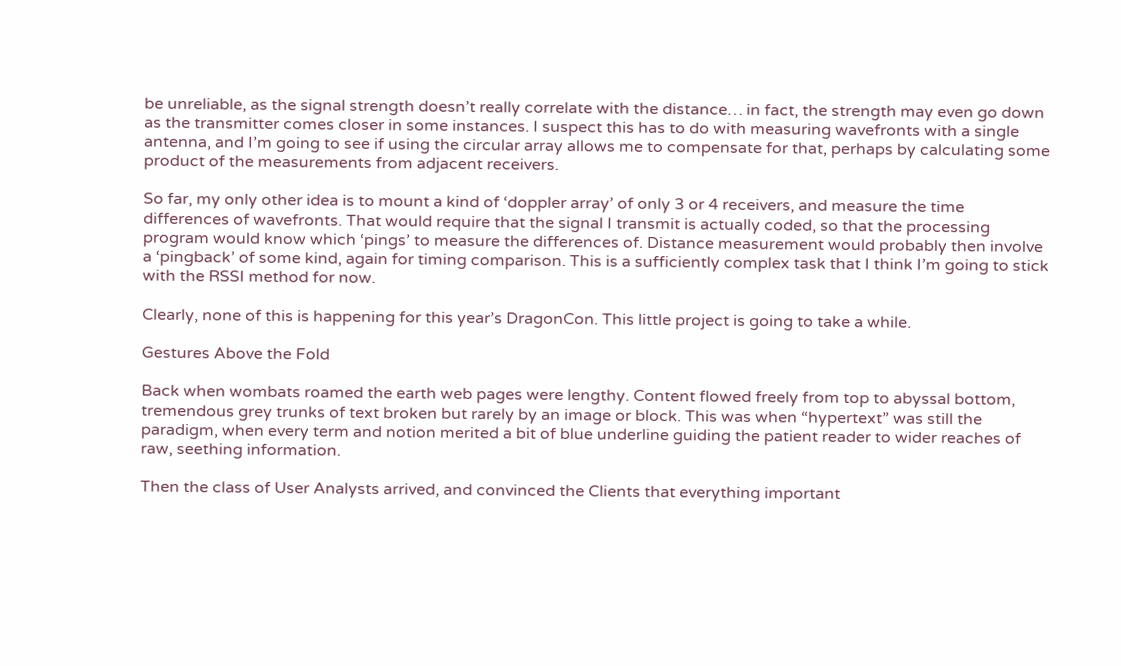be unreliable, as the signal strength doesn’t really correlate with the distance… in fact, the strength may even go down as the transmitter comes closer in some instances. I suspect this has to do with measuring wavefronts with a single antenna, and I’m going to see if using the circular array allows me to compensate for that, perhaps by calculating some product of the measurements from adjacent receivers.

So far, my only other idea is to mount a kind of ‘doppler array’ of only 3 or 4 receivers, and measure the time differences of wavefronts. That would require that the signal I transmit is actually coded, so that the processing program would know which ‘pings’ to measure the differences of. Distance measurement would probably then involve a ‘pingback’ of some kind, again for timing comparison. This is a sufficiently complex task that I think I’m going to stick with the RSSI method for now.

Clearly, none of this is happening for this year’s DragonCon. This little project is going to take a while.

Gestures Above the Fold

Back when wombats roamed the earth web pages were lengthy. Content flowed freely from top to abyssal bottom, tremendous grey trunks of text broken but rarely by an image or block. This was when “hypertext” was still the paradigm, when every term and notion merited a bit of blue underline guiding the patient reader to wider reaches of raw, seething information.

Then the class of User Analysts arrived, and convinced the Clients that everything important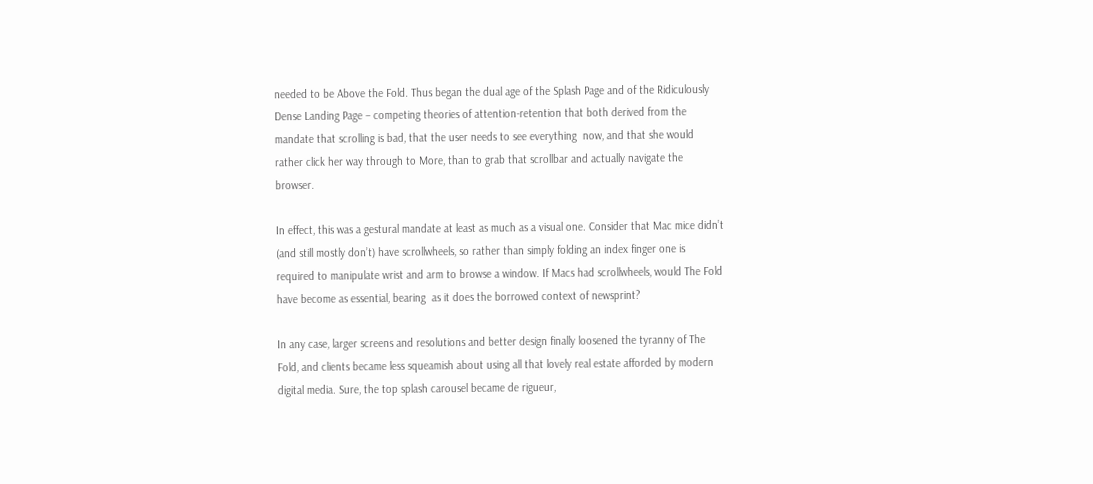needed to be Above the Fold. Thus began the dual age of the Splash Page and of the Ridiculously Dense Landing Page – competing theories of attention-retention that both derived from the mandate that scrolling is bad, that the user needs to see everything  now, and that she would rather click her way through to More, than to grab that scrollbar and actually navigate the browser.

In effect, this was a gestural mandate at least as much as a visual one. Consider that Mac mice didn’t (and still mostly don’t) have scrollwheels, so rather than simply folding an index finger one is required to manipulate wrist and arm to browse a window. If Macs had scrollwheels, would The Fold have become as essential, bearing  as it does the borrowed context of newsprint?

In any case, larger screens and resolutions and better design finally loosened the tyranny of The Fold, and clients became less squeamish about using all that lovely real estate afforded by modern digital media. Sure, the top splash carousel became de rigueur,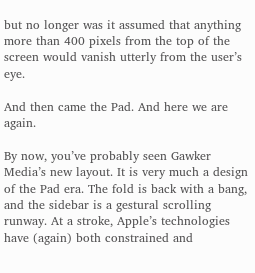but no longer was it assumed that anything more than 400 pixels from the top of the screen would vanish utterly from the user’s eye.

And then came the Pad. And here we are again.

By now, you’ve probably seen Gawker Media’s new layout. It is very much a design of the Pad era. The fold is back with a bang, and the sidebar is a gestural scrolling runway. At a stroke, Apple’s technologies have (again) both constrained and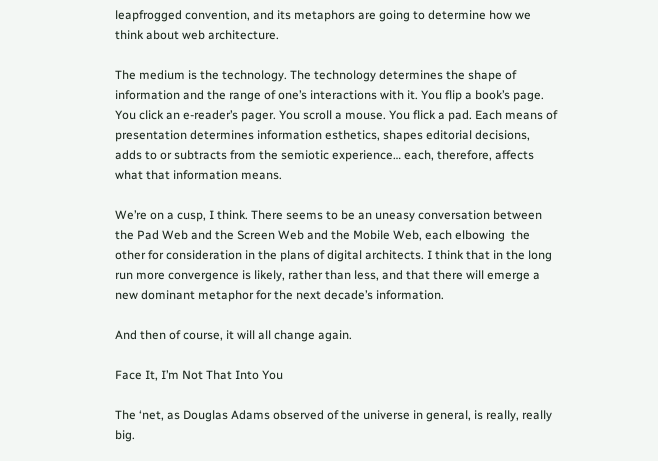leapfrogged convention, and its metaphors are going to determine how we think about web architecture.

The medium is the technology. The technology determines the shape of information and the range of one’s interactions with it. You flip a book’s page. You click an e-reader’s pager. You scroll a mouse. You flick a pad. Each means of presentation determines information esthetics, shapes editorial decisions, adds to or subtracts from the semiotic experience… each, therefore, affects what that information means.

We’re on a cusp, I think. There seems to be an uneasy conversation between the Pad Web and the Screen Web and the Mobile Web, each elbowing  the other for consideration in the plans of digital architects. I think that in the long run more convergence is likely, rather than less, and that there will emerge a new dominant metaphor for the next decade’s information.

And then of course, it will all change again.

Face It, I’m Not That Into You

The ‘net, as Douglas Adams observed of the universe in general, is really, really big.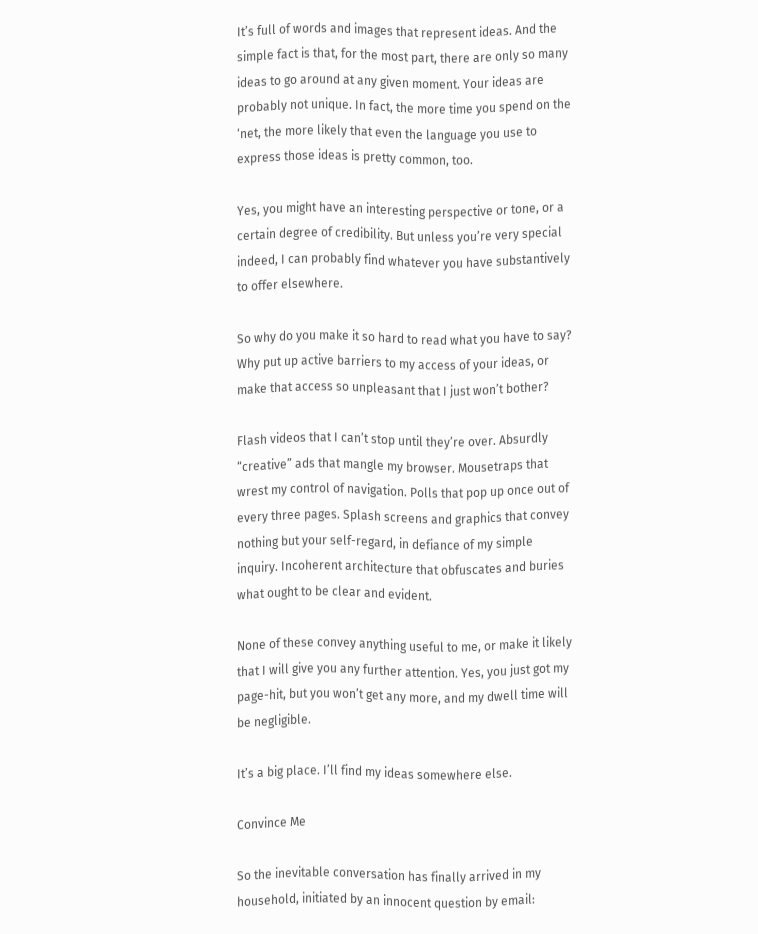It’s full of words and images that represent ideas. And the simple fact is that, for the most part, there are only so many ideas to go around at any given moment. Your ideas are probably not unique. In fact, the more time you spend on the ‘net, the more likely that even the language you use to express those ideas is pretty common, too.

Yes, you might have an interesting perspective or tone, or a certain degree of credibility. But unless you’re very special indeed, I can probably find whatever you have substantively to offer elsewhere.

So why do you make it so hard to read what you have to say? Why put up active barriers to my access of your ideas, or make that access so unpleasant that I just won’t bother?

Flash videos that I can’t stop until they’re over. Absurdly “creative” ads that mangle my browser. Mousetraps that wrest my control of navigation. Polls that pop up once out of every three pages. Splash screens and graphics that convey nothing but your self-regard, in defiance of my simple inquiry. Incoherent architecture that obfuscates and buries what ought to be clear and evident.

None of these convey anything useful to me, or make it likely that I will give you any further attention. Yes, you just got my page-hit, but you won’t get any more, and my dwell time will be negligible.

It’s a big place. I’ll find my ideas somewhere else.

Convince Me

So the inevitable conversation has finally arrived in my household, initiated by an innocent question by email: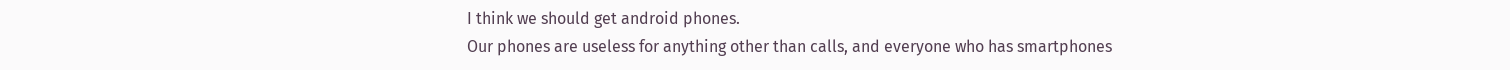I think we should get android phones.
Our phones are useless for anything other than calls, and everyone who has smartphones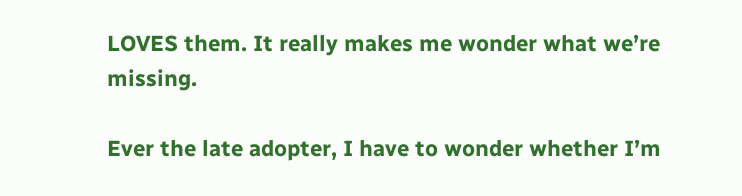LOVES them. It really makes me wonder what we’re missing.

Ever the late adopter, I have to wonder whether I’m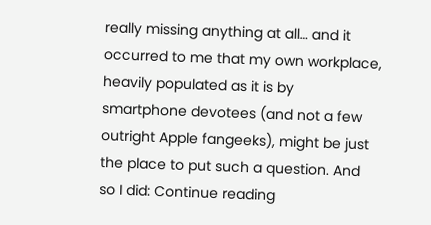really missing anything at all… and it occurred to me that my own workplace, heavily populated as it is by smartphone devotees (and not a few outright Apple fangeeks), might be just the place to put such a question. And so I did: Continue reading